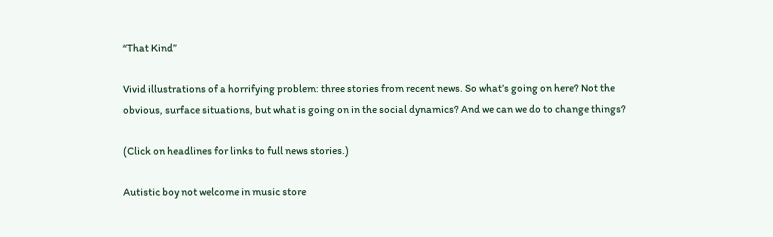“That Kind”

Vivid illustrations of a horrifying problem: three stories from recent news. So what’s going on here? Not the obvious, surface situations, but what is going on in the social dynamics? And we can we do to change things?

(Click on headlines for links to full news stories.)

Autistic boy not welcome in music store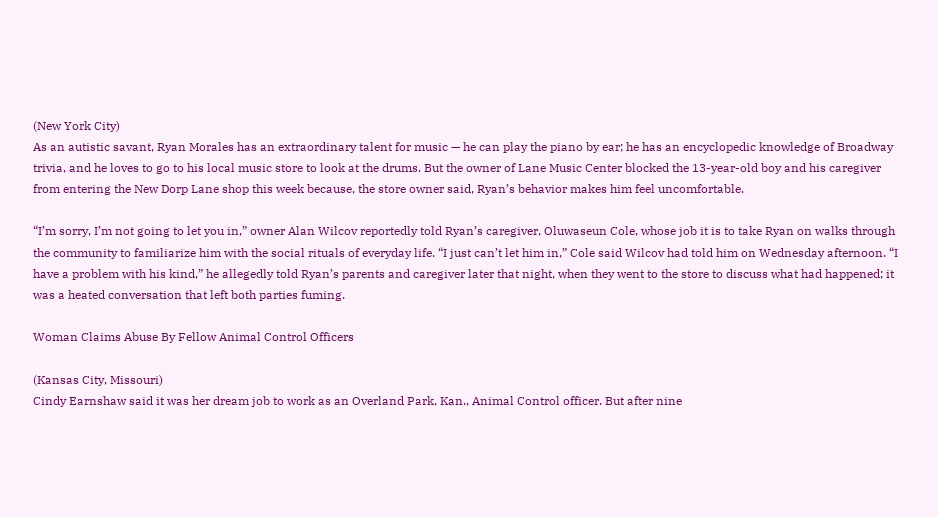(New York City)
As an autistic savant, Ryan Morales has an extraordinary talent for music — he can play the piano by ear; he has an encyclopedic knowledge of Broadway trivia, and he loves to go to his local music store to look at the drums. But the owner of Lane Music Center blocked the 13-year-old boy and his caregiver from entering the New Dorp Lane shop this week because, the store owner said, Ryan’s behavior makes him feel uncomfortable.

“I’m sorry, I’m not going to let you in,” owner Alan Wilcov reportedly told Ryan’s caregiver, Oluwaseun Cole, whose job it is to take Ryan on walks through the community to familiarize him with the social rituals of everyday life. “I just can’t let him in,” Cole said Wilcov had told him on Wednesday afternoon. “I have a problem with his kind,” he allegedly told Ryan’s parents and caregiver later that night, when they went to the store to discuss what had happened; it was a heated conversation that left both parties fuming.

Woman Claims Abuse By Fellow Animal Control Officers

(Kansas City, Missouri)
Cindy Earnshaw said it was her dream job to work as an Overland Park, Kan., Animal Control officer. But after nine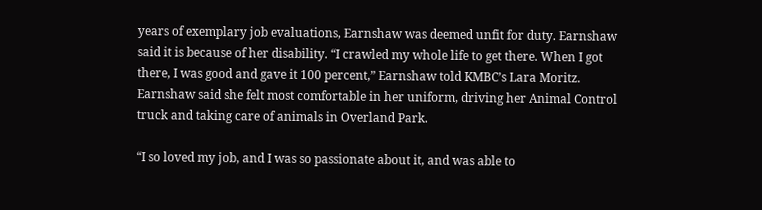years of exemplary job evaluations, Earnshaw was deemed unfit for duty. Earnshaw said it is because of her disability. “I crawled my whole life to get there. When I got there, I was good and gave it 100 percent,” Earnshaw told KMBC’s Lara Moritz. Earnshaw said she felt most comfortable in her uniform, driving her Animal Control truck and taking care of animals in Overland Park.

“I so loved my job, and I was so passionate about it, and was able to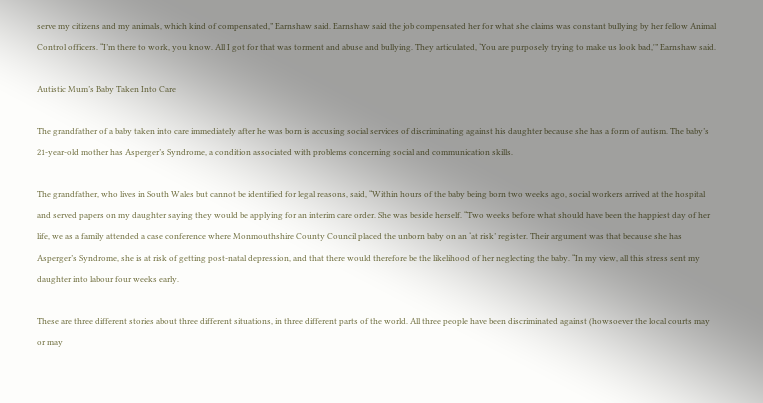serve my citizens and my animals, which kind of compensated,” Earnshaw said. Earnshaw said the job compensated her for what she claims was constant bullying by her fellow Animal Control officers. “I’m there to work, you know. All I got for that was torment and abuse and bullying. They articulated, ‘You are purposely trying to make us look bad,'” Earnshaw said.

Autistic Mum’s Baby Taken Into Care

The grandfather of a baby taken into care immediately after he was born is accusing social services of discriminating against his daughter because she has a form of autism. The baby’s 21-year-old mother has Asperger’s Syndrome, a condition associated with problems concerning social and communication skills.

The grandfather, who lives in South Wales but cannot be identified for legal reasons, said, “Within hours of the baby being born two weeks ago, social workers arrived at the hospital and served papers on my daughter saying they would be applying for an interim care order. She was beside herself. “Two weeks before what should have been the happiest day of her life, we as a family attended a case conference where Monmouthshire County Council placed the unborn baby on an ‘at risk’ register. Their argument was that because she has Asperger’s Syndrome, she is at risk of getting post-natal depression, and that there would therefore be the likelihood of her neglecting the baby. “In my view, all this stress sent my daughter into labour four weeks early.

These are three different stories about three different situations, in three different parts of the world. All three people have been discriminated against (howsoever the local courts may or may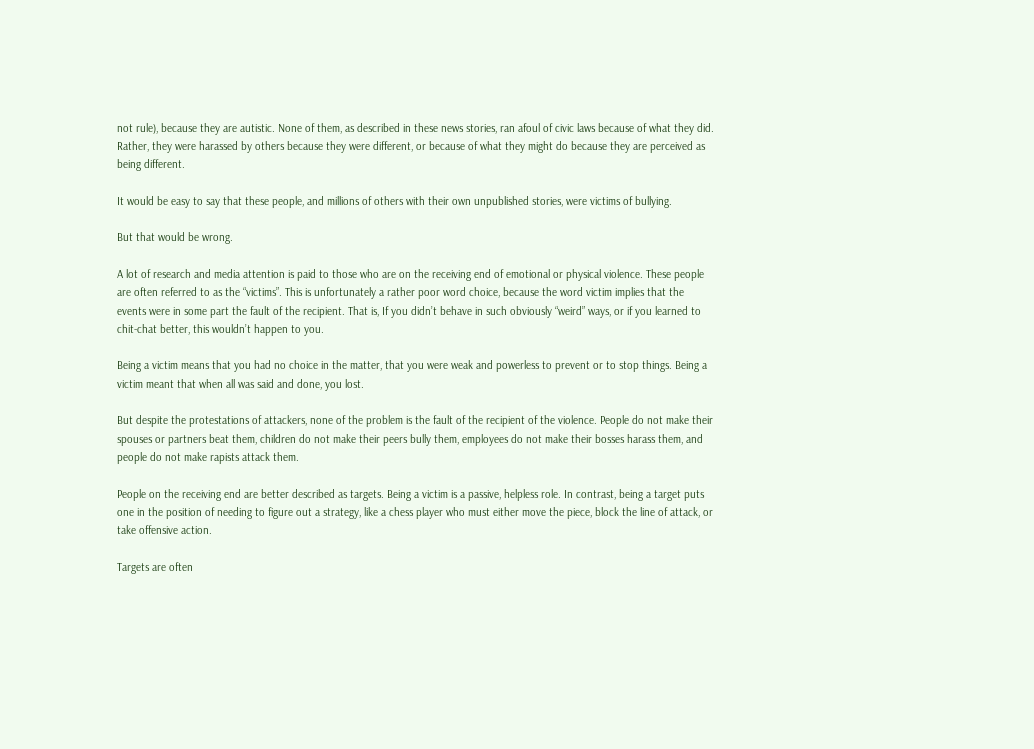not rule), because they are autistic. None of them, as described in these news stories, ran afoul of civic laws because of what they did. Rather, they were harassed by others because they were different, or because of what they might do because they are perceived as being different.

It would be easy to say that these people, and millions of others with their own unpublished stories, were victims of bullying.

But that would be wrong.

A lot of research and media attention is paid to those who are on the receiving end of emotional or physical violence. These people are often referred to as the “victims”. This is unfortunately a rather poor word choice, because the word victim implies that the events were in some part the fault of the recipient. That is, If you didn’t behave in such obviously “weird” ways, or if you learned to chit-chat better, this wouldn’t happen to you.

Being a victim means that you had no choice in the matter, that you were weak and powerless to prevent or to stop things. Being a victim meant that when all was said and done, you lost.

But despite the protestations of attackers, none of the problem is the fault of the recipient of the violence. People do not make their spouses or partners beat them, children do not make their peers bully them, employees do not make their bosses harass them, and people do not make rapists attack them.

People on the receiving end are better described as targets. Being a victim is a passive, helpless role. In contrast, being a target puts one in the position of needing to figure out a strategy, like a chess player who must either move the piece, block the line of attack, or take offensive action.

Targets are often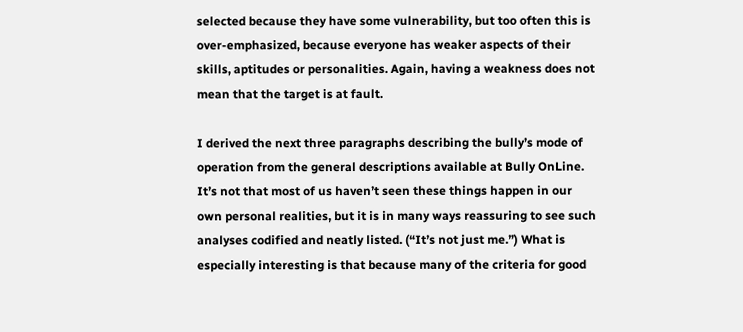selected because they have some vulnerability, but too often this is over-emphasized, because everyone has weaker aspects of their skills, aptitudes or personalities. Again, having a weakness does not mean that the target is at fault.

I derived the next three paragraphs describing the bully’s mode of operation from the general descriptions available at Bully OnLine. It’s not that most of us haven’t seen these things happen in our own personal realities, but it is in many ways reassuring to see such analyses codified and neatly listed. (“It’s not just me.”) What is especially interesting is that because many of the criteria for good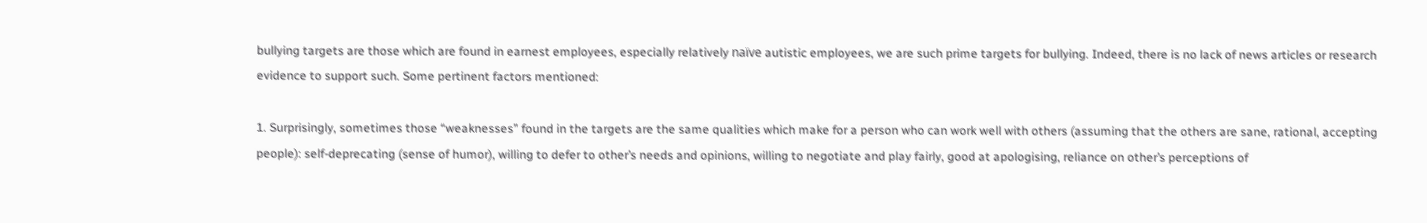bullying targets are those which are found in earnest employees, especially relatively naïve autistic employees, we are such prime targets for bullying. Indeed, there is no lack of news articles or research evidence to support such. Some pertinent factors mentioned:

1. Surprisingly, sometimes those “weaknesses” found in the targets are the same qualities which make for a person who can work well with others (assuming that the others are sane, rational, accepting people): self-deprecating (sense of humor), willing to defer to other’s needs and opinions, willing to negotiate and play fairly, good at apologising, reliance on other’s perceptions of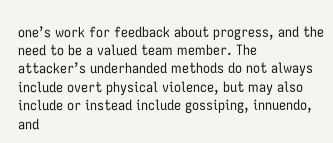one’s work for feedback about progress, and the need to be a valued team member. The attacker’s underhanded methods do not always include overt physical violence, but may also include or instead include gossiping, innuendo, and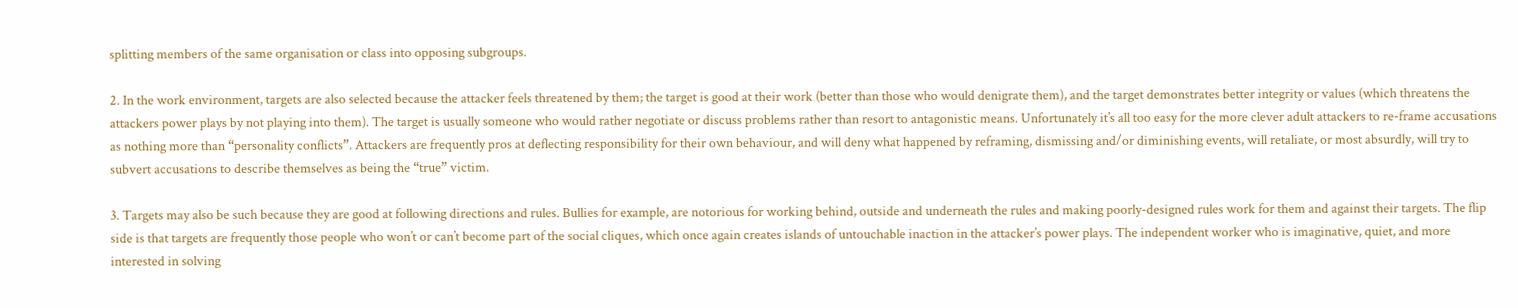splitting members of the same organisation or class into opposing subgroups.

2. In the work environment, targets are also selected because the attacker feels threatened by them; the target is good at their work (better than those who would denigrate them), and the target demonstrates better integrity or values (which threatens the attackers power plays by not playing into them). The target is usually someone who would rather negotiate or discuss problems rather than resort to antagonistic means. Unfortunately it’s all too easy for the more clever adult attackers to re-frame accusations as nothing more than “personality conflicts”. Attackers are frequently pros at deflecting responsibility for their own behaviour, and will deny what happened by reframing, dismissing and/or diminishing events, will retaliate, or most absurdly, will try to subvert accusations to describe themselves as being the “true” victim.

3. Targets may also be such because they are good at following directions and rules. Bullies for example, are notorious for working behind, outside and underneath the rules and making poorly-designed rules work for them and against their targets. The flip side is that targets are frequently those people who won’t or can’t become part of the social cliques, which once again creates islands of untouchable inaction in the attacker’s power plays. The independent worker who is imaginative, quiet, and more interested in solving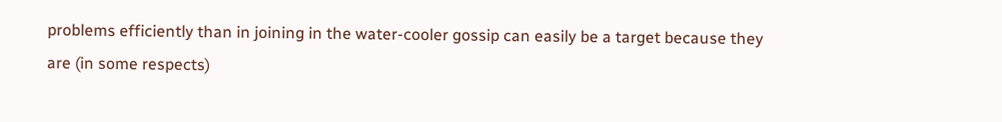problems efficiently than in joining in the water-cooler gossip can easily be a target because they are (in some respects)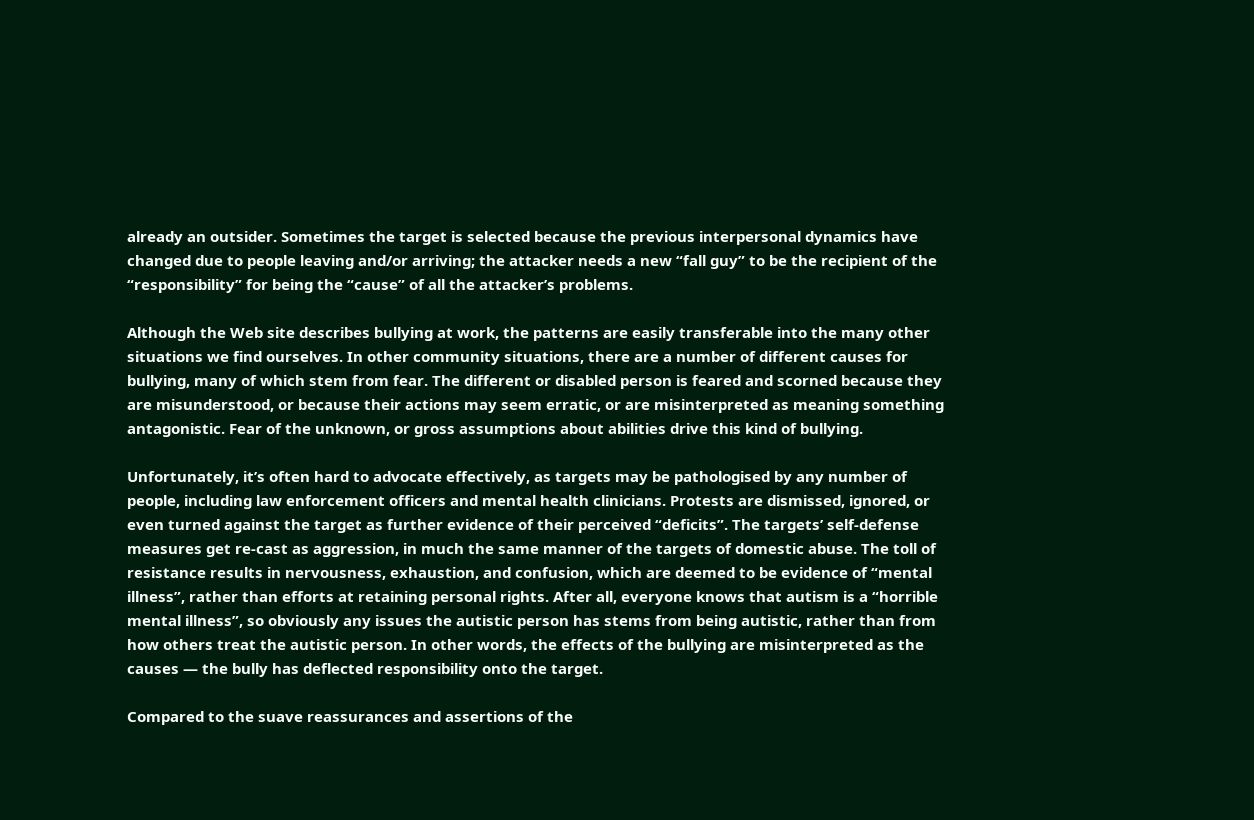already an outsider. Sometimes the target is selected because the previous interpersonal dynamics have changed due to people leaving and/or arriving; the attacker needs a new “fall guy” to be the recipient of the “responsibility” for being the “cause” of all the attacker’s problems.

Although the Web site describes bullying at work, the patterns are easily transferable into the many other situations we find ourselves. In other community situations, there are a number of different causes for bullying, many of which stem from fear. The different or disabled person is feared and scorned because they are misunderstood, or because their actions may seem erratic, or are misinterpreted as meaning something antagonistic. Fear of the unknown, or gross assumptions about abilities drive this kind of bullying.

Unfortunately, it’s often hard to advocate effectively, as targets may be pathologised by any number of people, including law enforcement officers and mental health clinicians. Protests are dismissed, ignored, or even turned against the target as further evidence of their perceived “deficits”. The targets’ self-defense measures get re-cast as aggression, in much the same manner of the targets of domestic abuse. The toll of resistance results in nervousness, exhaustion, and confusion, which are deemed to be evidence of “mental illness”, rather than efforts at retaining personal rights. After all, everyone knows that autism is a “horrible mental illness”, so obviously any issues the autistic person has stems from being autistic, rather than from how others treat the autistic person. In other words, the effects of the bullying are misinterpreted as the causes — the bully has deflected responsibility onto the target.

Compared to the suave reassurances and assertions of the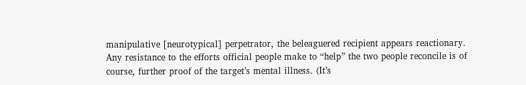manipulative [neurotypical] perpetrator, the beleaguered recipient appears reactionary. Any resistance to the efforts official people make to “help” the two people reconcile is of course, further proof of the target’s mental illness. (It’s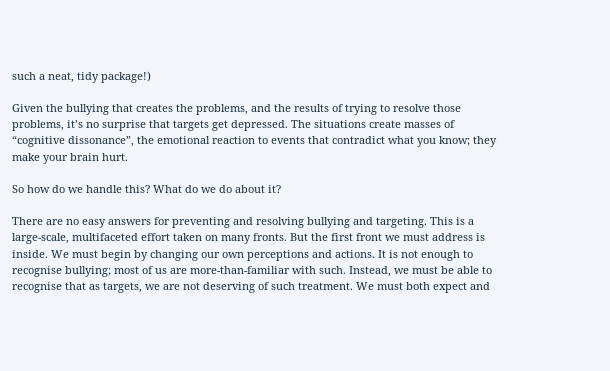such a neat, tidy package!)

Given the bullying that creates the problems, and the results of trying to resolve those problems, it’s no surprise that targets get depressed. The situations create masses of “cognitive dissonance”, the emotional reaction to events that contradict what you know; they make your brain hurt.

So how do we handle this? What do we do about it?

There are no easy answers for preventing and resolving bullying and targeting. This is a large-scale, multifaceted effort taken on many fronts. But the first front we must address is inside. We must begin by changing our own perceptions and actions. It is not enough to recognise bullying; most of us are more-than-familiar with such. Instead, we must be able to recognise that as targets, we are not deserving of such treatment. We must both expect and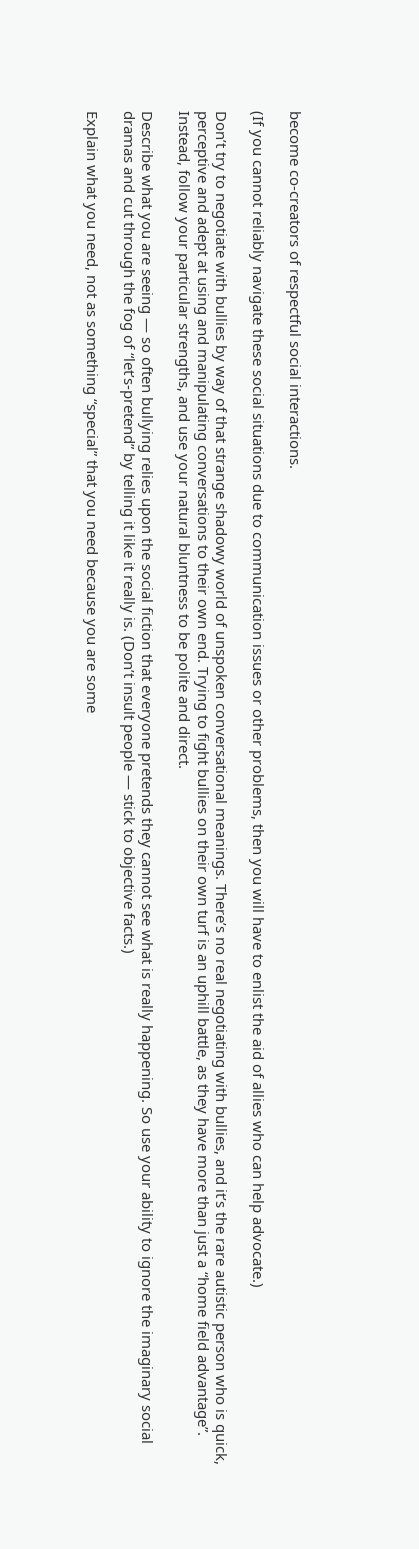become co-creators of respectful social interactions.

(If you cannot reliably navigate these social situations due to communication issues or other problems, then you will have to enlist the aid of allies who can help advocate.)

Don’t try to negotiate with bullies by way of that strange shadowy world of unspoken conversational meanings. There’s no real negotiating with bullies, and it’s the rare autistic person who is quick, perceptive and adept at using and manipulating conversations to their own end. Trying to fight bullies on their own turf is an uphill battle, as they have more than just a “home field advantage”. Instead, follow your particular strengths, and use your natural bluntness to be polite and direct.

Describe what you are seeing — so often bullying relies upon the social fiction that everyone pretends they cannot see what is really happening. So use your ability to ignore the imaginary social dramas and cut through the fog of “let’s-pretend” by telling it like it really is. (Don’t insult people — stick to objective facts.)

Explain what you need, not as something “special” that you need because you are some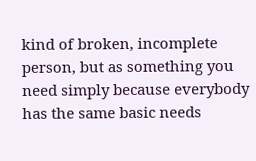kind of broken, incomplete person, but as something you need simply because everybody has the same basic needs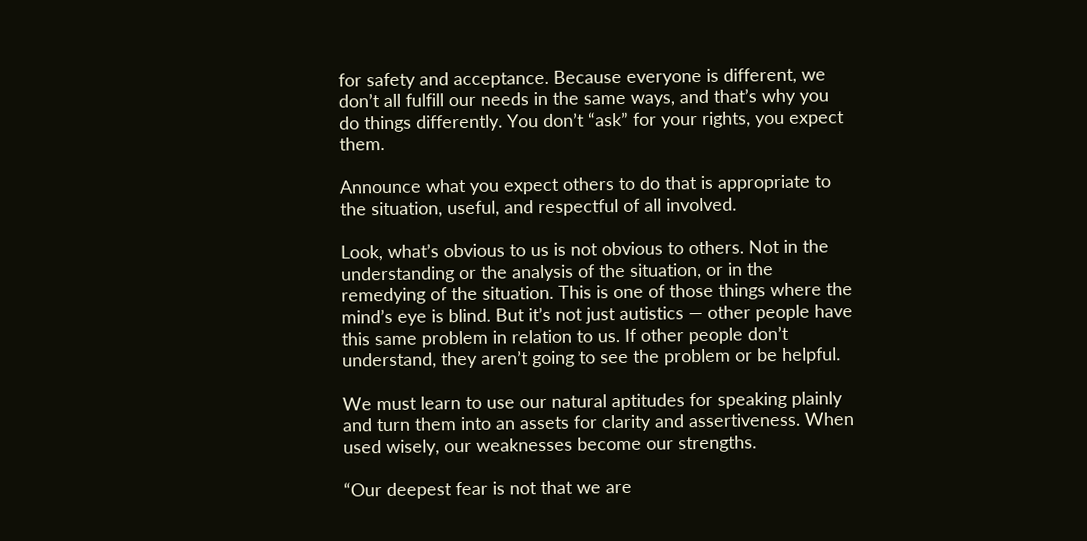for safety and acceptance. Because everyone is different, we don’t all fulfill our needs in the same ways, and that’s why you do things differently. You don’t “ask” for your rights, you expect them.

Announce what you expect others to do that is appropriate to the situation, useful, and respectful of all involved.

Look, what’s obvious to us is not obvious to others. Not in the understanding or the analysis of the situation, or in the remedying of the situation. This is one of those things where the mind’s eye is blind. But it’s not just autistics — other people have this same problem in relation to us. If other people don’t understand, they aren’t going to see the problem or be helpful.

We must learn to use our natural aptitudes for speaking plainly and turn them into an assets for clarity and assertiveness. When used wisely, our weaknesses become our strengths.

“Our deepest fear is not that we are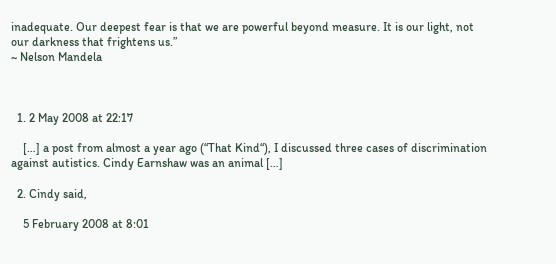inadequate. Our deepest fear is that we are powerful beyond measure. It is our light, not our darkness that frightens us.”
~ Nelson Mandela



  1. 2 May 2008 at 22:17

    […] a post from almost a year ago (“That Kind“), I discussed three cases of discrimination against autistics. Cindy Earnshaw was an animal […]

  2. Cindy said,

    5 February 2008 at 8:01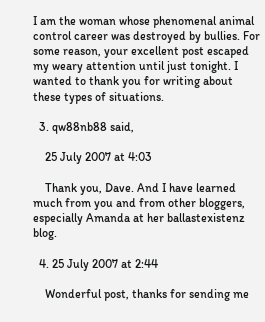I am the woman whose phenomenal animal control career was destroyed by bullies. For some reason, your excellent post escaped my weary attention until just tonight. I wanted to thank you for writing about these types of situations.

  3. qw88nb88 said,

    25 July 2007 at 4:03

    Thank you, Dave. And I have learned much from you and from other bloggers, especially Amanda at her ballastexistenz blog.

  4. 25 July 2007 at 2:44

    Wonderful post, thanks for sending me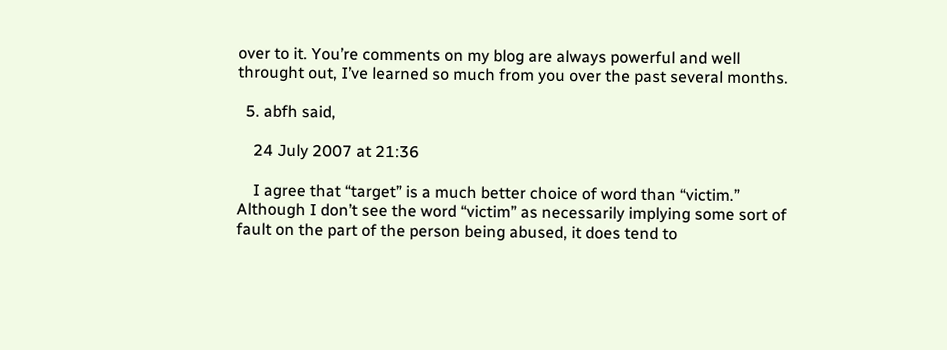over to it. You’re comments on my blog are always powerful and well throught out, I’ve learned so much from you over the past several months.

  5. abfh said,

    24 July 2007 at 21:36

    I agree that “target” is a much better choice of word than “victim.” Although I don’t see the word “victim” as necessarily implying some sort of fault on the part of the person being abused, it does tend to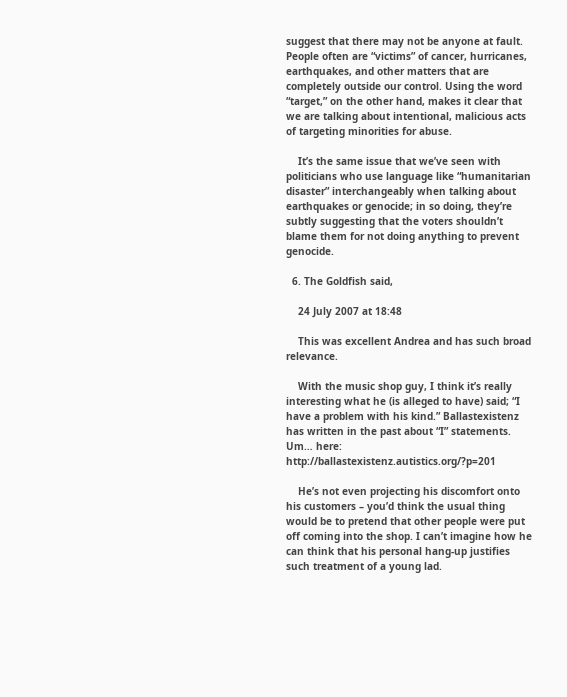suggest that there may not be anyone at fault. People often are “victims” of cancer, hurricanes, earthquakes, and other matters that are completely outside our control. Using the word “target,” on the other hand, makes it clear that we are talking about intentional, malicious acts of targeting minorities for abuse.

    It’s the same issue that we’ve seen with politicians who use language like “humanitarian disaster” interchangeably when talking about earthquakes or genocide; in so doing, they’re subtly suggesting that the voters shouldn’t blame them for not doing anything to prevent genocide.

  6. The Goldfish said,

    24 July 2007 at 18:48

    This was excellent Andrea and has such broad relevance.

    With the music shop guy, I think it’s really interesting what he (is alleged to have) said; “I have a problem with his kind.” Ballastexistenz has written in the past about “I” statements. Um… here: http://ballastexistenz.autistics.org/?p=201

    He’s not even projecting his discomfort onto his customers – you’d think the usual thing would be to pretend that other people were put off coming into the shop. I can’t imagine how he can think that his personal hang-up justifies such treatment of a young lad.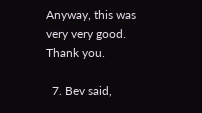Anyway, this was very very good. Thank you.

  7. Bev said,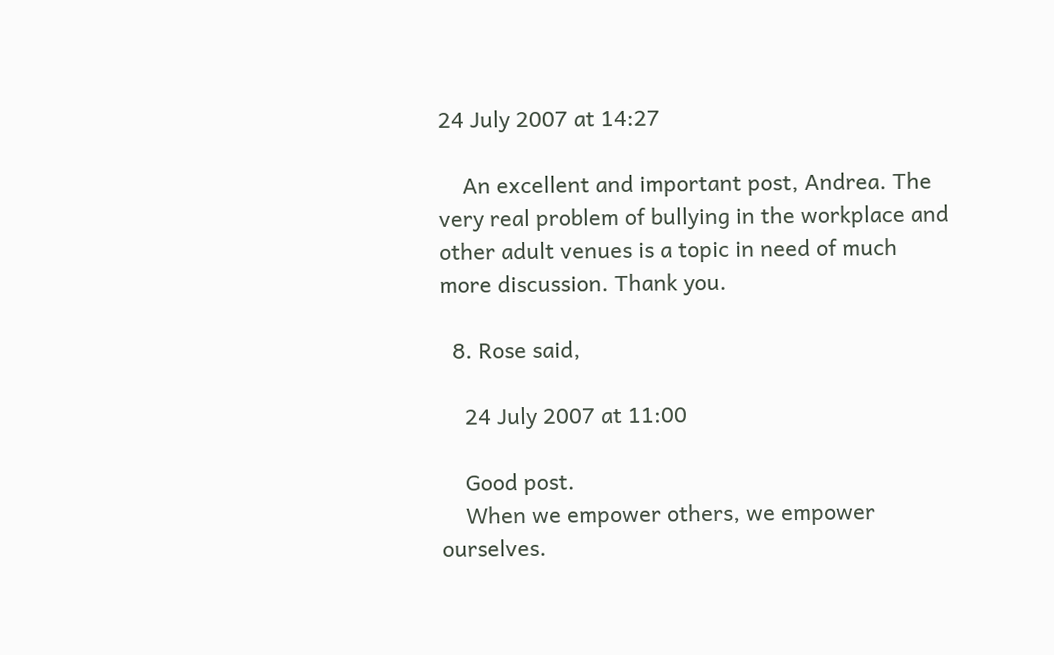24 July 2007 at 14:27

    An excellent and important post, Andrea. The very real problem of bullying in the workplace and other adult venues is a topic in need of much more discussion. Thank you.

  8. Rose said,

    24 July 2007 at 11:00

    Good post.
    When we empower others, we empower ourselves.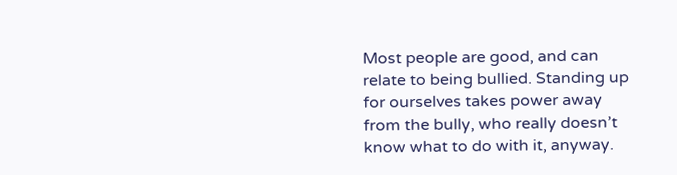Most people are good, and can relate to being bullied. Standing up for ourselves takes power away from the bully, who really doesn’t know what to do with it, anyway.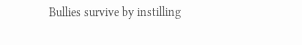Bullies survive by instilling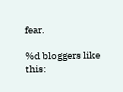fear.

%d bloggers like this: